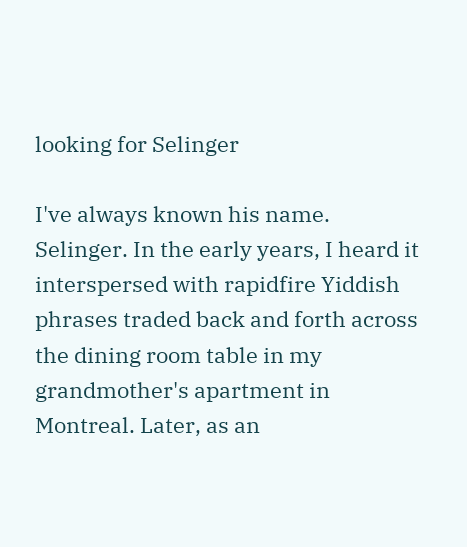looking for Selinger

I've always known his name. Selinger. In the early years, I heard it interspersed with rapidfire Yiddish phrases traded back and forth across the dining room table in my grandmother's apartment in Montreal. Later, as an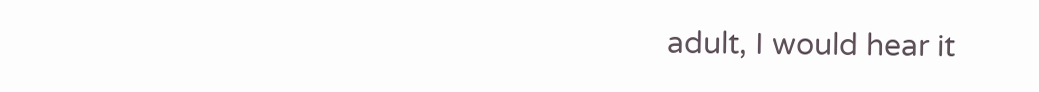adult, I would hear it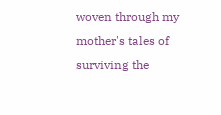woven through my mother's tales of surviving the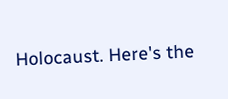Holocaust. Here's the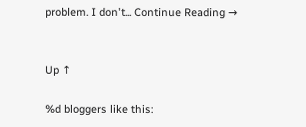problem. I don't... Continue Reading →


Up ↑

%d bloggers like this: